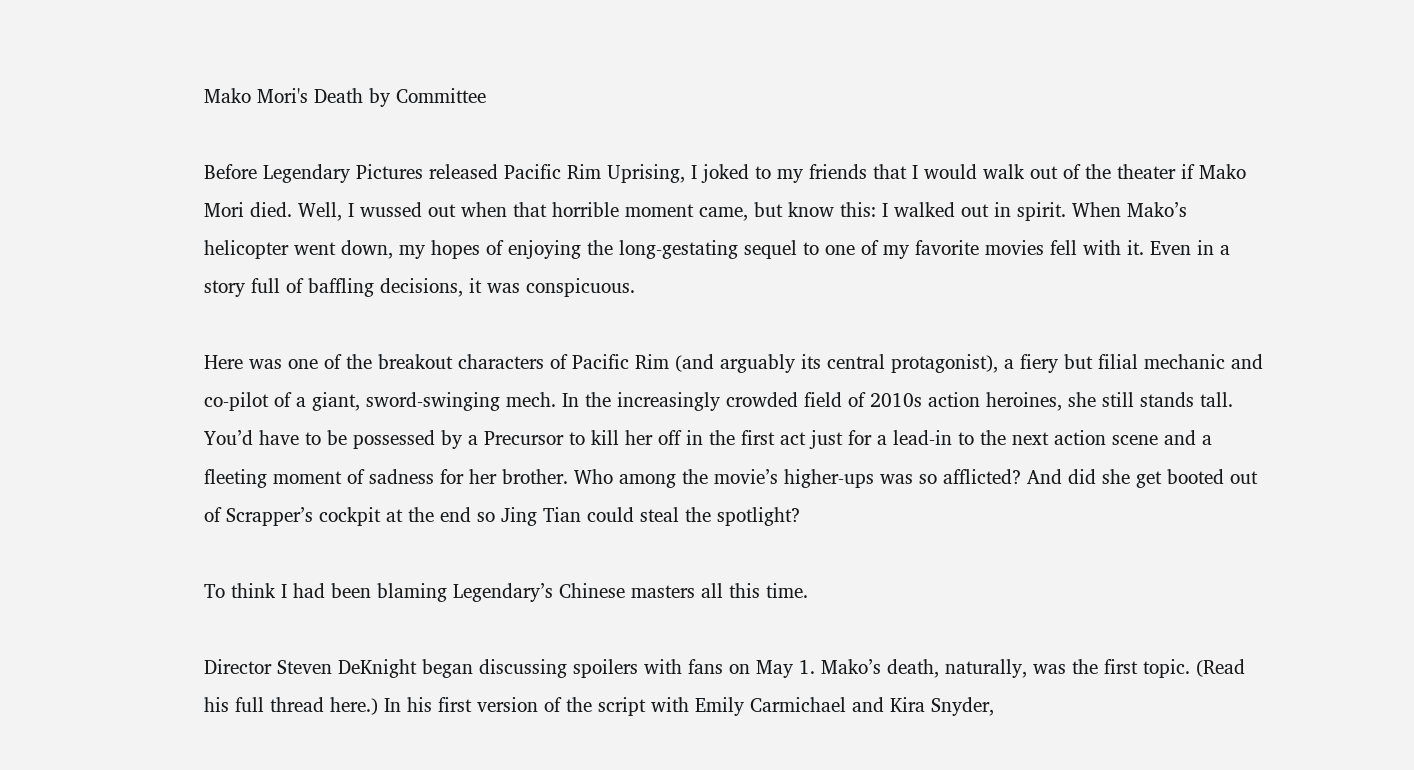Mako Mori's Death by Committee

Before Legendary Pictures released Pacific Rim Uprising, I joked to my friends that I would walk out of the theater if Mako Mori died. Well, I wussed out when that horrible moment came, but know this: I walked out in spirit. When Mako’s helicopter went down, my hopes of enjoying the long-gestating sequel to one of my favorite movies fell with it. Even in a story full of baffling decisions, it was conspicuous.

Here was one of the breakout characters of Pacific Rim (and arguably its central protagonist), a fiery but filial mechanic and co-pilot of a giant, sword-swinging mech. In the increasingly crowded field of 2010s action heroines, she still stands tall. You’d have to be possessed by a Precursor to kill her off in the first act just for a lead-in to the next action scene and a fleeting moment of sadness for her brother. Who among the movie’s higher-ups was so afflicted? And did she get booted out of Scrapper’s cockpit at the end so Jing Tian could steal the spotlight?

To think I had been blaming Legendary’s Chinese masters all this time.

Director Steven DeKnight began discussing spoilers with fans on May 1. Mako’s death, naturally, was the first topic. (Read his full thread here.) In his first version of the script with Emily Carmichael and Kira Snyder,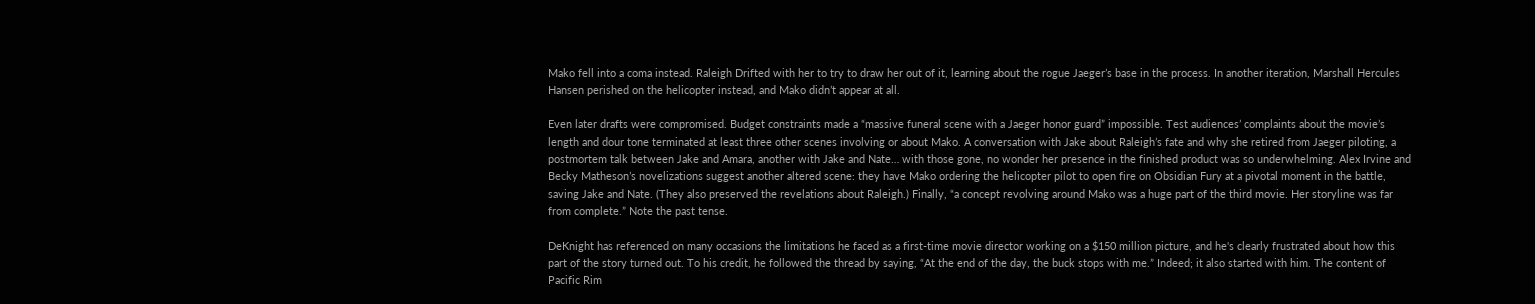Mako fell into a coma instead. Raleigh Drifted with her to try to draw her out of it, learning about the rogue Jaeger’s base in the process. In another iteration, Marshall Hercules Hansen perished on the helicopter instead, and Mako didn’t appear at all.

Even later drafts were compromised. Budget constraints made a “massive funeral scene with a Jaeger honor guard” impossible. Test audiences’ complaints about the movie’s length and dour tone terminated at least three other scenes involving or about Mako. A conversation with Jake about Raleigh’s fate and why she retired from Jaeger piloting, a postmortem talk between Jake and Amara, another with Jake and Nate… with those gone, no wonder her presence in the finished product was so underwhelming. Alex Irvine and Becky Matheson’s novelizations suggest another altered scene: they have Mako ordering the helicopter pilot to open fire on Obsidian Fury at a pivotal moment in the battle, saving Jake and Nate. (They also preserved the revelations about Raleigh.) Finally, “a concept revolving around Mako was a huge part of the third movie. Her storyline was far from complete.” Note the past tense.

DeKnight has referenced on many occasions the limitations he faced as a first-time movie director working on a $150 million picture, and he's clearly frustrated about how this part of the story turned out. To his credit, he followed the thread by saying, “At the end of the day, the buck stops with me.” Indeed; it also started with him. The content of Pacific Rim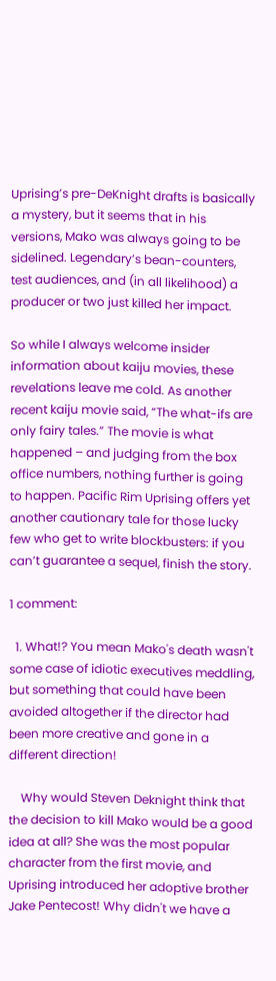Uprising’s pre-DeKnight drafts is basically a mystery, but it seems that in his versions, Mako was always going to be sidelined. Legendary’s bean-counters, test audiences, and (in all likelihood) a producer or two just killed her impact.

So while I always welcome insider information about kaiju movies, these revelations leave me cold. As another recent kaiju movie said, “The what-ifs are only fairy tales.” The movie is what happened – and judging from the box office numbers, nothing further is going to happen. Pacific Rim Uprising offers yet another cautionary tale for those lucky few who get to write blockbusters: if you can’t guarantee a sequel, finish the story.

1 comment:

  1. What!? You mean Mako's death wasn't some case of idiotic executives meddling, but something that could have been avoided altogether if the director had been more creative and gone in a different direction!

    Why would Steven Deknight think that the decision to kill Mako would be a good idea at all? She was the most popular character from the first movie, and Uprising introduced her adoptive brother Jake Pentecost! Why didn't we have a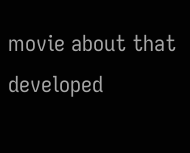movie about that developed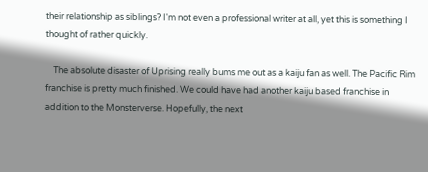their relationship as siblings? I'm not even a professional writer at all, yet this is something I thought of rather quickly.

    The absolute disaster of Uprising really bums me out as a kaiju fan as well. The Pacific Rim franchise is pretty much finished. We could have had another kaiju based franchise in addition to the Monsterverse. Hopefully, the next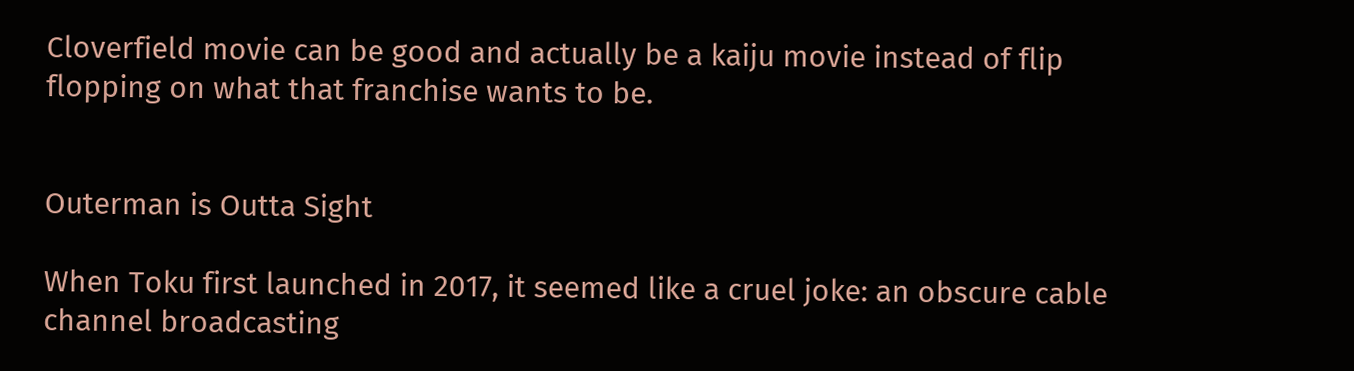Cloverfield movie can be good and actually be a kaiju movie instead of flip flopping on what that franchise wants to be.


Outerman is Outta Sight

When Toku first launched in 2017, it seemed like a cruel joke: an obscure cable channel broadcasting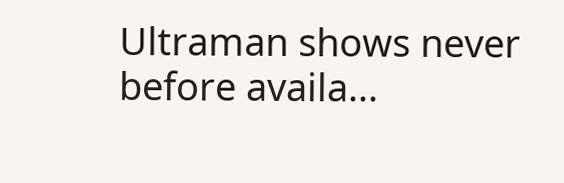Ultraman shows never before availa...